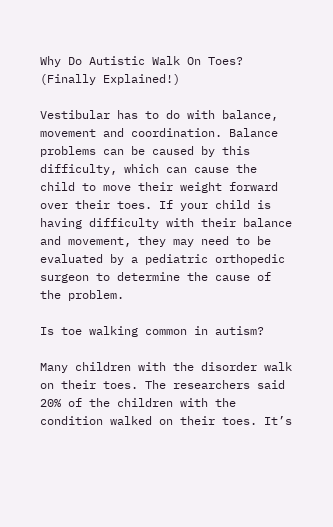Why Do Autistic Walk On Toes? (Finally Explained!)

Vestibular has to do with balance, movement and coordination. Balance problems can be caused by this difficulty, which can cause the child to move their weight forward over their toes. If your child is having difficulty with their balance and movement, they may need to be evaluated by a pediatric orthopedic surgeon to determine the cause of the problem.

Is toe walking common in autism?

Many children with the disorder walk on their toes. The researchers said 20% of the children with the condition walked on their toes. It’s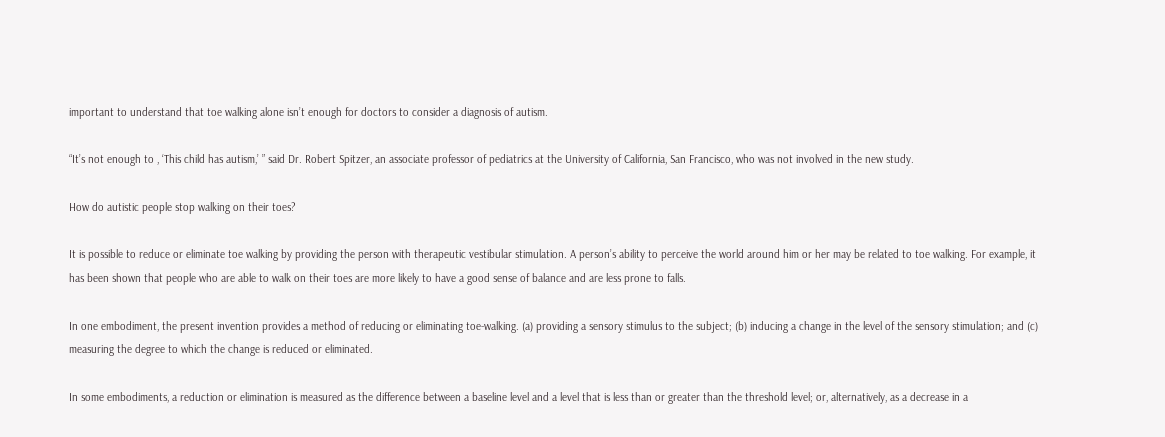important to understand that toe walking alone isn’t enough for doctors to consider a diagnosis of autism.

“It’s not enough to , ‘This child has autism,’ ” said Dr. Robert Spitzer, an associate professor of pediatrics at the University of California, San Francisco, who was not involved in the new study.

How do autistic people stop walking on their toes?

It is possible to reduce or eliminate toe walking by providing the person with therapeutic vestibular stimulation. A person’s ability to perceive the world around him or her may be related to toe walking. For example, it has been shown that people who are able to walk on their toes are more likely to have a good sense of balance and are less prone to falls.

In one embodiment, the present invention provides a method of reducing or eliminating toe-walking. (a) providing a sensory stimulus to the subject; (b) inducing a change in the level of the sensory stimulation; and (c) measuring the degree to which the change is reduced or eliminated.

In some embodiments, a reduction or elimination is measured as the difference between a baseline level and a level that is less than or greater than the threshold level; or, alternatively, as a decrease in a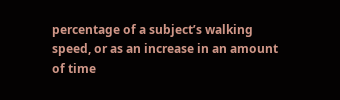percentage of a subject’s walking speed, or as an increase in an amount of time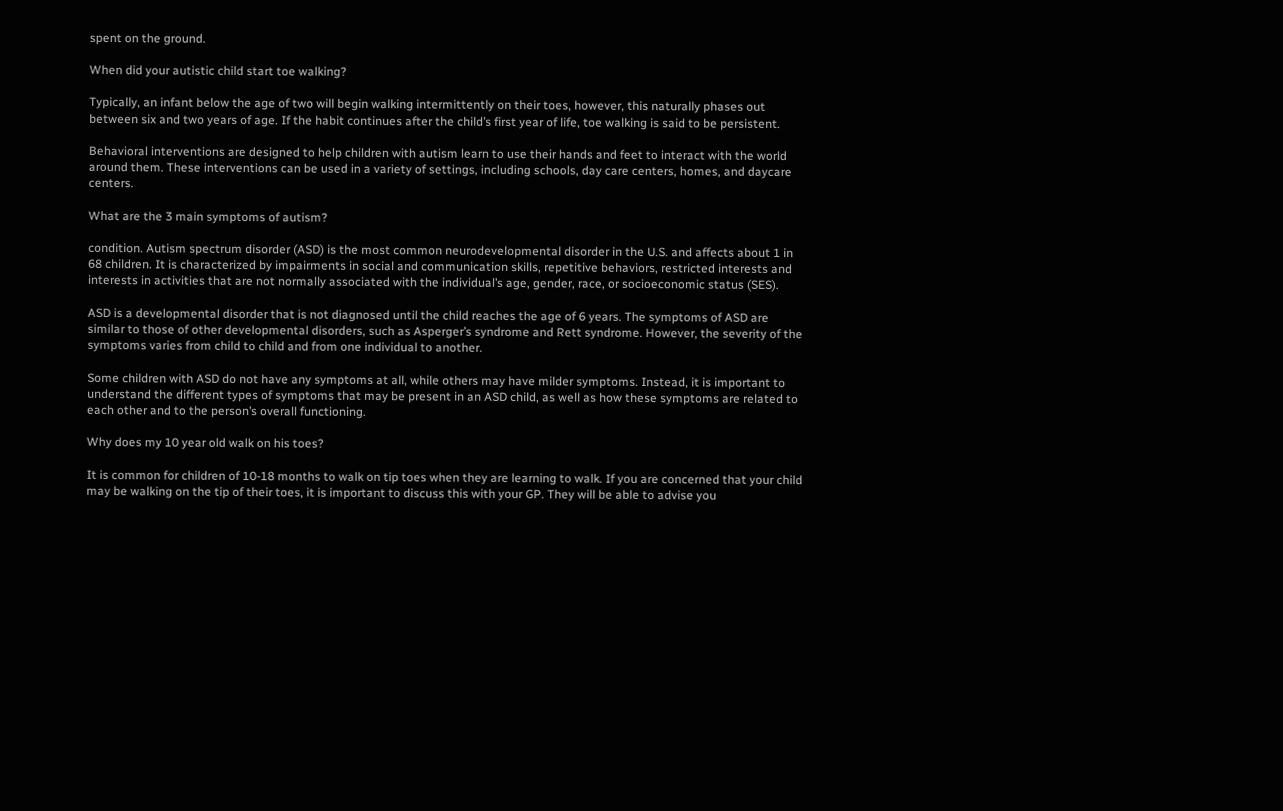spent on the ground.

When did your autistic child start toe walking?

Typically, an infant below the age of two will begin walking intermittently on their toes, however, this naturally phases out between six and two years of age. If the habit continues after the child’s first year of life, toe walking is said to be persistent.

Behavioral interventions are designed to help children with autism learn to use their hands and feet to interact with the world around them. These interventions can be used in a variety of settings, including schools, day care centers, homes, and daycare centers.

What are the 3 main symptoms of autism?

condition. Autism spectrum disorder (ASD) is the most common neurodevelopmental disorder in the U.S. and affects about 1 in 68 children. It is characterized by impairments in social and communication skills, repetitive behaviors, restricted interests and interests in activities that are not normally associated with the individual’s age, gender, race, or socioeconomic status (SES).

ASD is a developmental disorder that is not diagnosed until the child reaches the age of 6 years. The symptoms of ASD are similar to those of other developmental disorders, such as Asperger’s syndrome and Rett syndrome. However, the severity of the symptoms varies from child to child and from one individual to another.

Some children with ASD do not have any symptoms at all, while others may have milder symptoms. Instead, it is important to understand the different types of symptoms that may be present in an ASD child, as well as how these symptoms are related to each other and to the person’s overall functioning.

Why does my 10 year old walk on his toes?

It is common for children of 10-18 months to walk on tip toes when they are learning to walk. If you are concerned that your child may be walking on the tip of their toes, it is important to discuss this with your GP. They will be able to advise you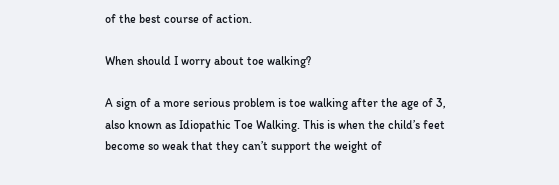of the best course of action.

When should I worry about toe walking?

A sign of a more serious problem is toe walking after the age of 3, also known as Idiopathic Toe Walking. This is when the child’s feet become so weak that they can’t support the weight of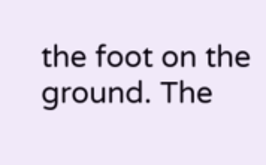the foot on the ground. The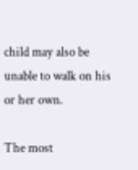child may also be unable to walk on his or her own.

The most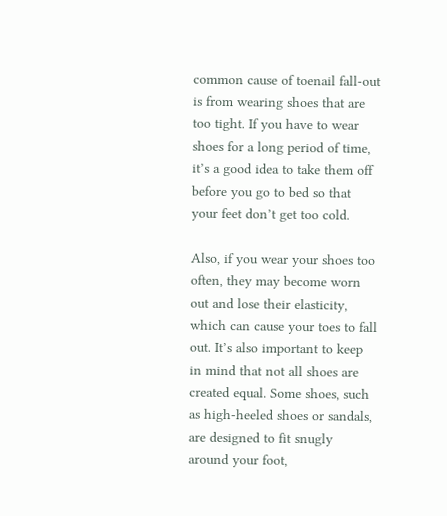common cause of toenail fall-out is from wearing shoes that are too tight. If you have to wear shoes for a long period of time, it’s a good idea to take them off before you go to bed so that your feet don’t get too cold.

Also, if you wear your shoes too often, they may become worn out and lose their elasticity, which can cause your toes to fall out. It’s also important to keep in mind that not all shoes are created equal. Some shoes, such as high-heeled shoes or sandals, are designed to fit snugly around your foot,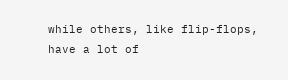while others, like flip-flops, have a lot of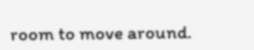room to move around.